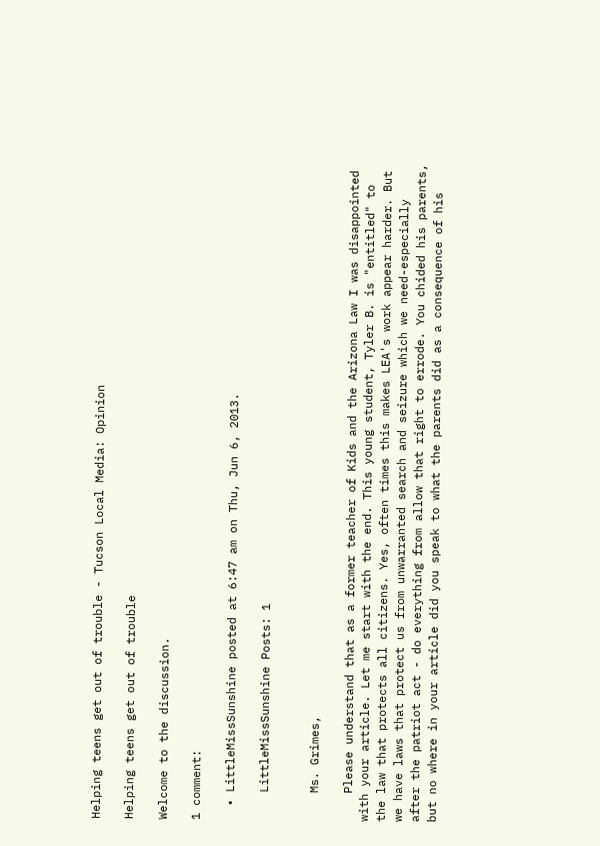Helping teens get out of trouble - Tucson Local Media: Opinion

Helping teens get out of trouble

Welcome to the discussion.

1 comment:

  • LittleMissSunshine posted at 6:47 am on Thu, Jun 6, 2013.

    LittleMissSunshine Posts: 1


    Ms. Grimes,

    Please understand that as a former teacher of Kids and the Arizona Law I was disappointed with your article. Let me start with the end. This young student, Tyler B. is "entitled" to the law that protects all citizens. Yes, often times this makes LEA's work appear harder. But we have laws that protect us from unwarranted search and seizure which we need-especially after the patriot act - do everything from allow that right to errode. You chided his parents, but no where in your article did you speak to what the parents did as a consequence of his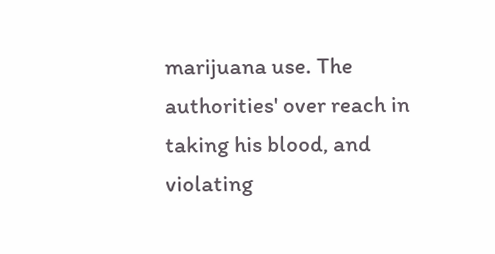marijuana use. The authorities' over reach in taking his blood, and violating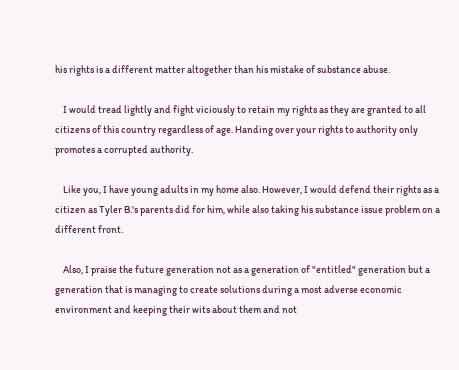his rights is a different matter altogether than his mistake of substance abuse.

    I would tread lightly and fight viciously to retain my rights as they are granted to all citizens of this country regardless of age. Handing over your rights to authority only promotes a corrupted authority.

    Like you, I have young adults in my home also. However, I would defend their rights as a citizen as Tyler B.'s parents did for him, while also taking his substance issue problem on a different front.

    Also, I praise the future generation not as a generation of "entitled" generation but a generation that is managing to create solutions during a most adverse economic environment and keeping their wits about them and not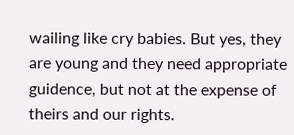wailing like cry babies. But yes, they are young and they need appropriate guidence, but not at the expense of theirs and our rights.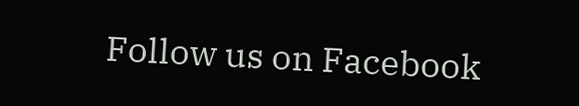Follow us on Facebook